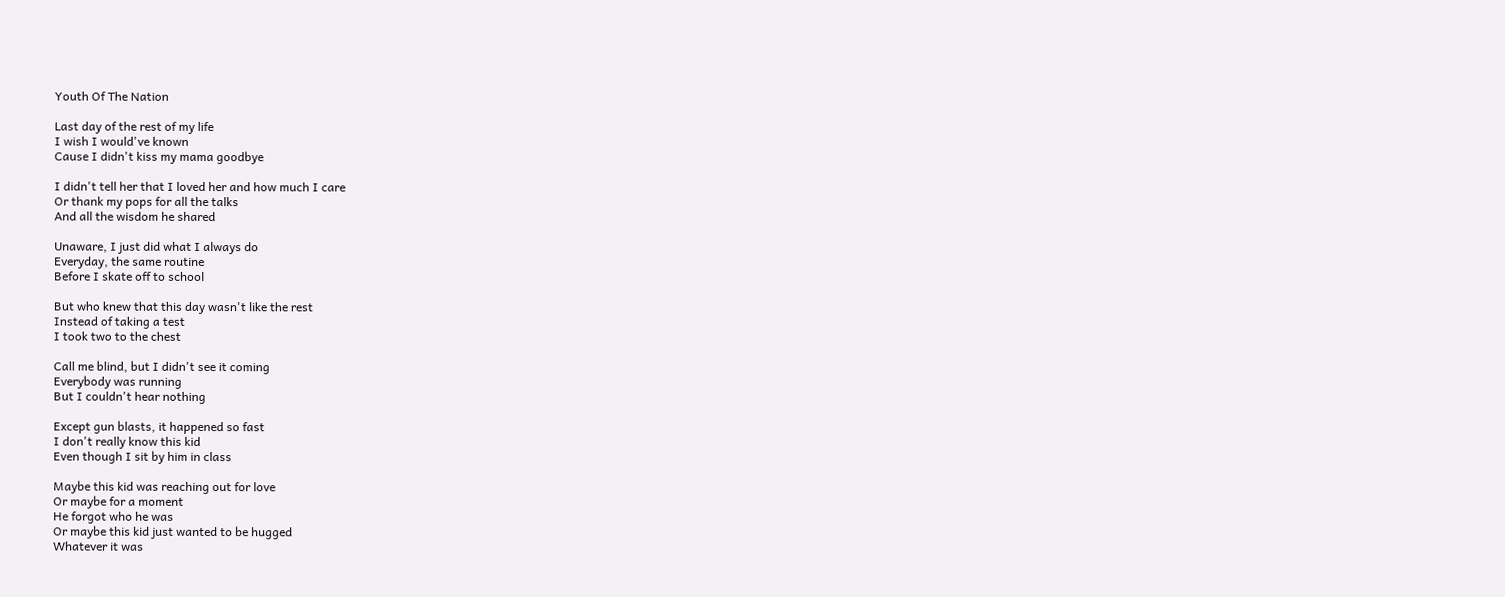Youth Of The Nation

Last day of the rest of my life
I wish I would've known
Cause I didn't kiss my mama goodbye

I didn't tell her that I loved her and how much I care
Or thank my pops for all the talks
And all the wisdom he shared

Unaware, I just did what I always do
Everyday, the same routine
Before I skate off to school

But who knew that this day wasn't like the rest
Instead of taking a test
I took two to the chest

Call me blind, but I didn't see it coming
Everybody was running
But I couldn't hear nothing

Except gun blasts, it happened so fast
I don't really know this kid
Even though I sit by him in class

Maybe this kid was reaching out for love
Or maybe for a moment
He forgot who he was
Or maybe this kid just wanted to be hugged
Whatever it was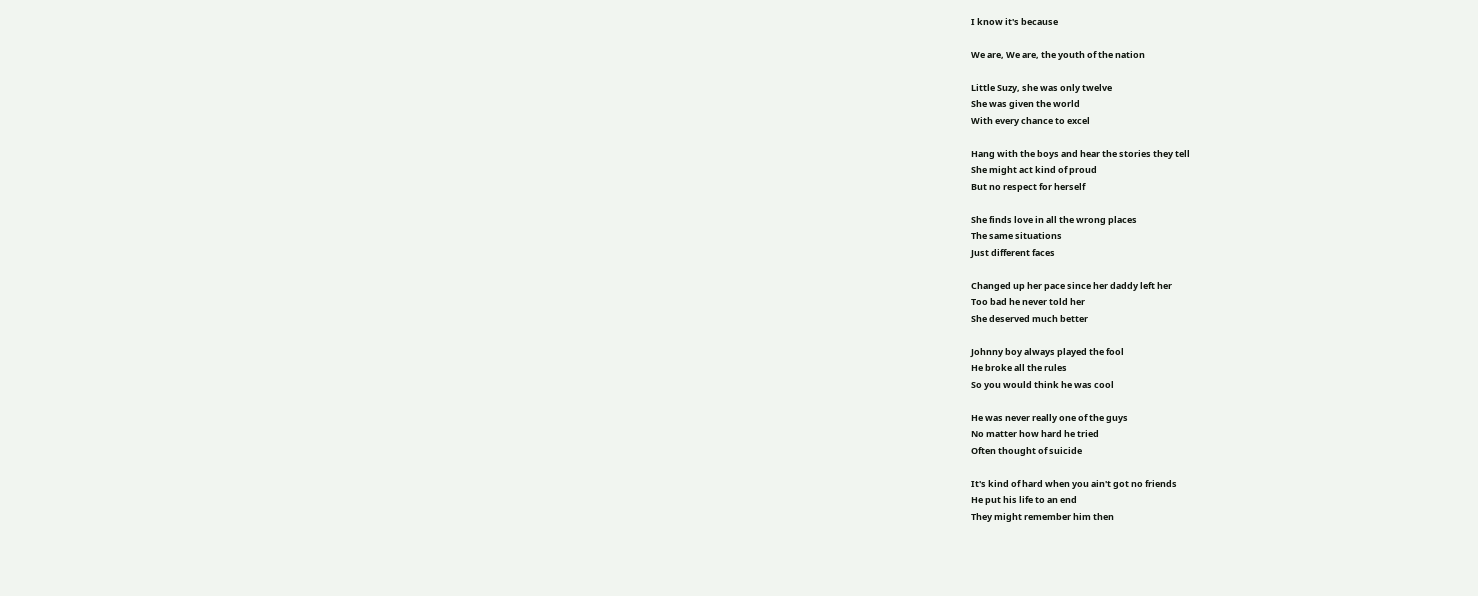I know it's because

We are, We are, the youth of the nation

Little Suzy, she was only twelve
She was given the world
With every chance to excel

Hang with the boys and hear the stories they tell
She might act kind of proud
But no respect for herself

She finds love in all the wrong places
The same situations
Just different faces

Changed up her pace since her daddy left her
Too bad he never told her
She deserved much better

Johnny boy always played the fool
He broke all the rules
So you would think he was cool

He was never really one of the guys
No matter how hard he tried
Often thought of suicide

It's kind of hard when you ain't got no friends
He put his life to an end
They might remember him then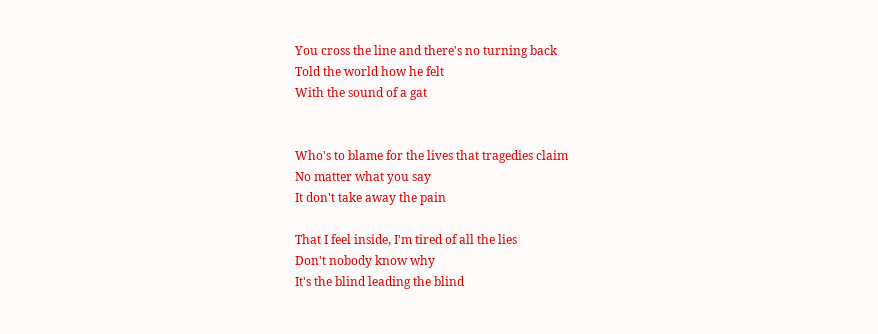You cross the line and there's no turning back
Told the world how he felt
With the sound of a gat


Who's to blame for the lives that tragedies claim
No matter what you say
It don't take away the pain

That I feel inside, I'm tired of all the lies
Don't nobody know why
It's the blind leading the blind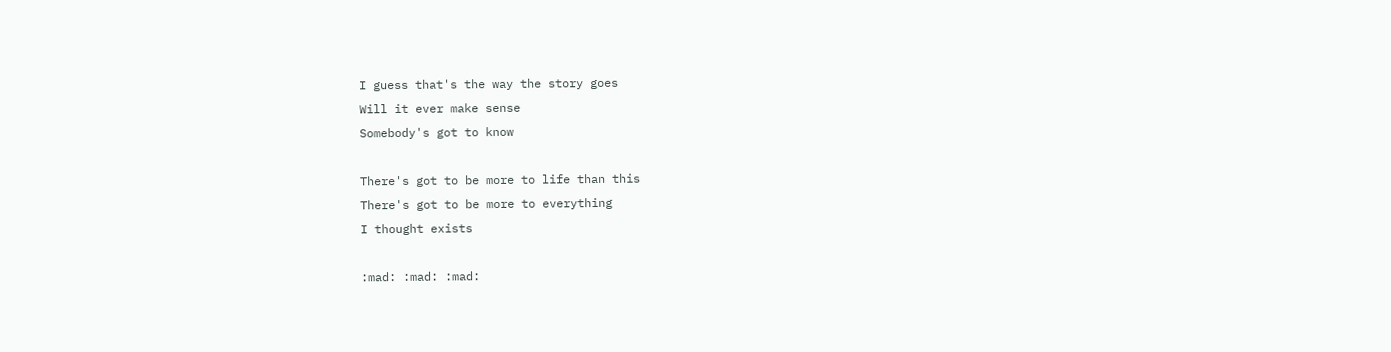I guess that's the way the story goes
Will it ever make sense
Somebody's got to know

There's got to be more to life than this
There's got to be more to everything
I thought exists

:mad: :mad: :mad: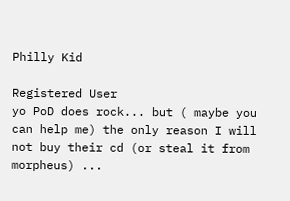Philly Kid

Registered User
yo PoD does rock... but ( maybe you can help me) the only reason I will not buy their cd (or steal it from morpheus) ...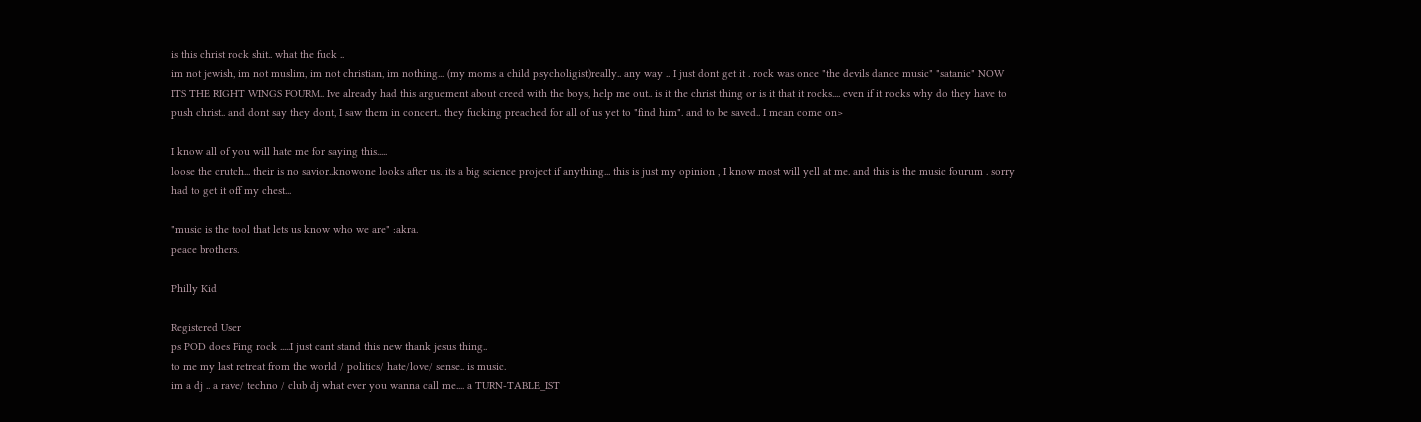is this christ rock shit.. what the fuck ..
im not jewish, im not muslim, im not christian, im nothing... (my moms a child psycholigist)really.. any way .. I just dont get it . rock was once "the devils dance music" "satanic" NOW ITS THE RIGHT WINGS FOURM.. Ive already had this arguement about creed with the boys, help me out.. is it the christ thing or is it that it rocks.... even if it rocks why do they have to push christ.. and dont say they dont, I saw them in concert.. they fucking preached for all of us yet to "find him". and to be saved.. I mean come on>

I know all of you will hate me for saying this.....
loose the crutch... their is no savior..knowone looks after us. its a big science project if anything... this is just my opinion , I know most will yell at me. and this is the music fourum . sorry had to get it off my chest...

"music is the tool that lets us know who we are" :akra.
peace brothers.

Philly Kid

Registered User
ps POD does Fing rock .....I just cant stand this new thank jesus thing..
to me my last retreat from the world / politics/ hate/love/ sense.. is music.
im a dj .. a rave/ techno / club dj what ever you wanna call me.... a TURN-TABLE_IST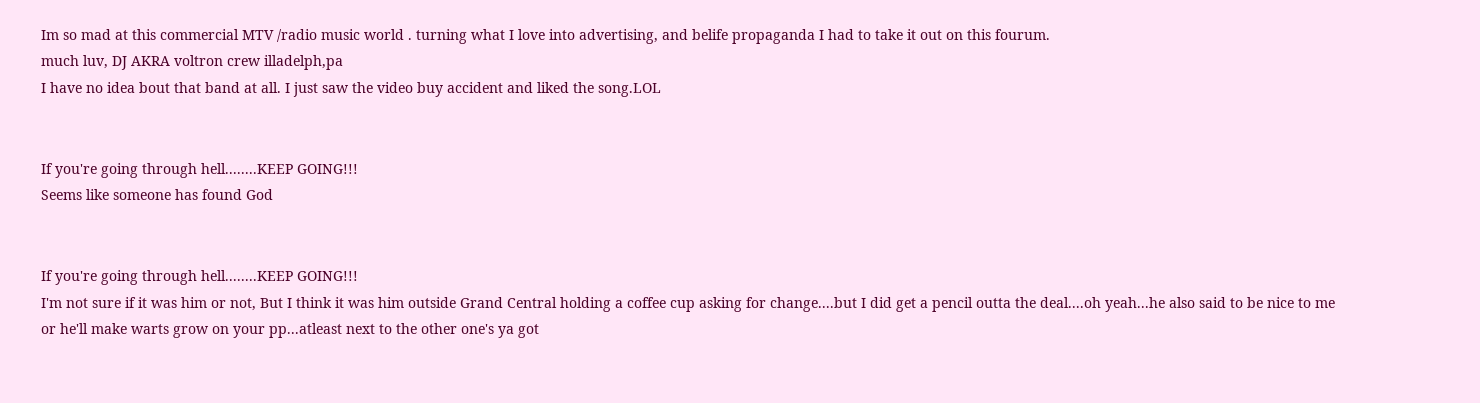Im so mad at this commercial MTV /radio music world . turning what I love into advertising, and belife propaganda I had to take it out on this fourum.
much luv, DJ AKRA voltron crew illadelph,pa
I have no idea bout that band at all. I just saw the video buy accident and liked the song.LOL


If you're going through hell........KEEP GOING!!!
Seems like someone has found God


If you're going through hell........KEEP GOING!!!
I'm not sure if it was him or not, But I think it was him outside Grand Central holding a coffee cup asking for change....but I did get a pencil outta the deal....oh yeah...he also said to be nice to me or he'll make warts grow on your pp...atleast next to the other one's ya got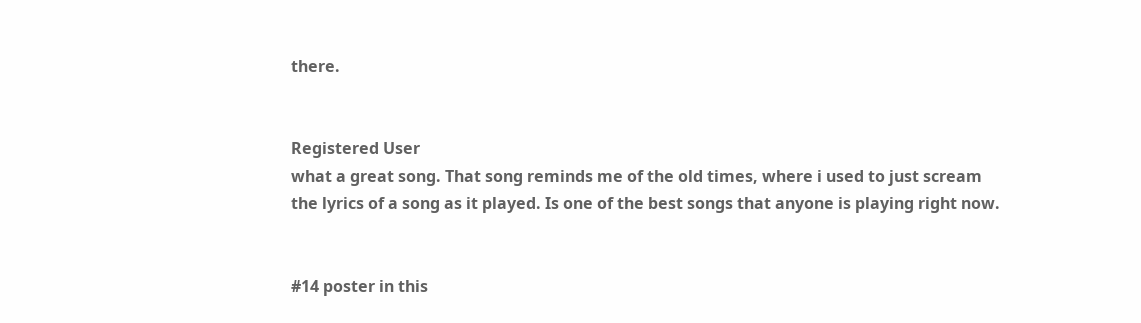there.


Registered User
what a great song. That song reminds me of the old times, where i used to just scream the lyrics of a song as it played. Is one of the best songs that anyone is playing right now.


#14 poster in this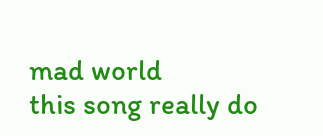mad world
this song really do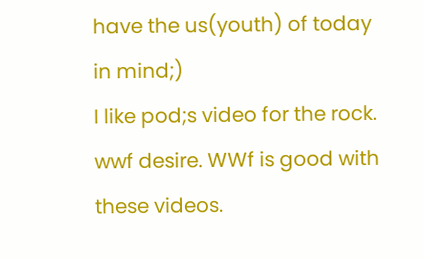have the us(youth) of today in mind;)
I like pod;s video for the rock. wwf desire. WWf is good with these videos.